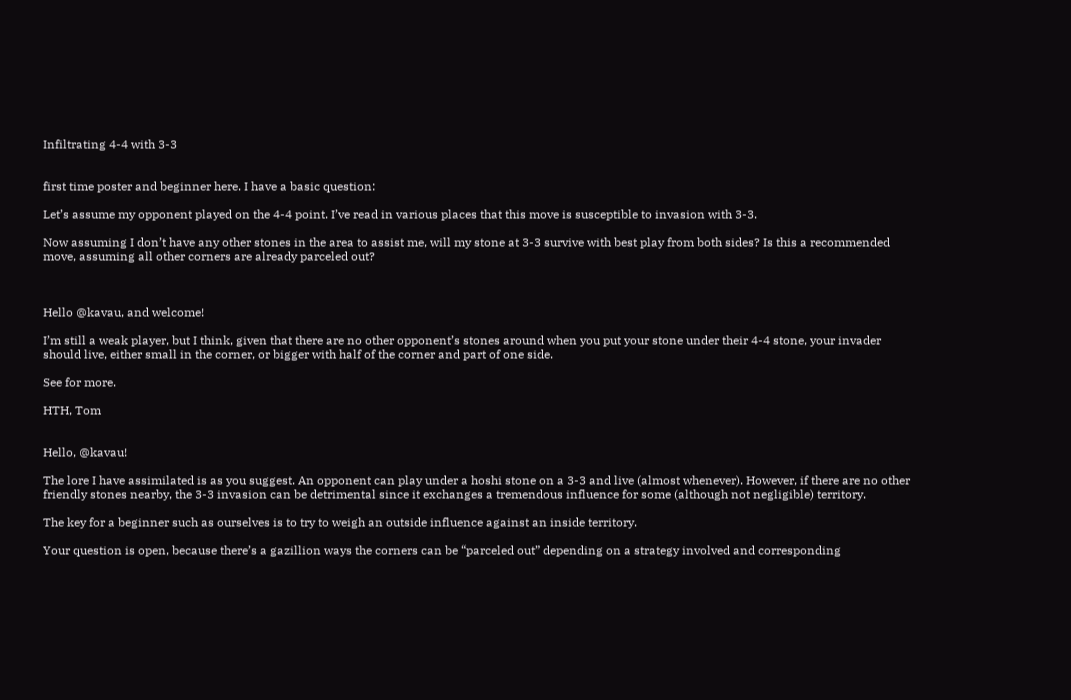Infiltrating 4-4 with 3-3


first time poster and beginner here. I have a basic question:

Let’s assume my opponent played on the 4-4 point. I’ve read in various places that this move is susceptible to invasion with 3-3.

Now assuming I don’t have any other stones in the area to assist me, will my stone at 3-3 survive with best play from both sides? Is this a recommended move, assuming all other corners are already parceled out?



Hello @kavau, and welcome!

I’m still a weak player, but I think, given that there are no other opponent’s stones around when you put your stone under their 4-4 stone, your invader should live, either small in the corner, or bigger with half of the corner and part of one side.

See for more.

HTH, Tom


Hello, @kavau!

The lore I have assimilated is as you suggest. An opponent can play under a hoshi stone on a 3-3 and live (almost whenever). However, if there are no other friendly stones nearby, the 3-3 invasion can be detrimental since it exchanges a tremendous influence for some (although not negligible) territory.

The key for a beginner such as ourselves is to try to weigh an outside influence against an inside territory.

Your question is open, because there’s a gazillion ways the corners can be “parceled out” depending on a strategy involved and corresponding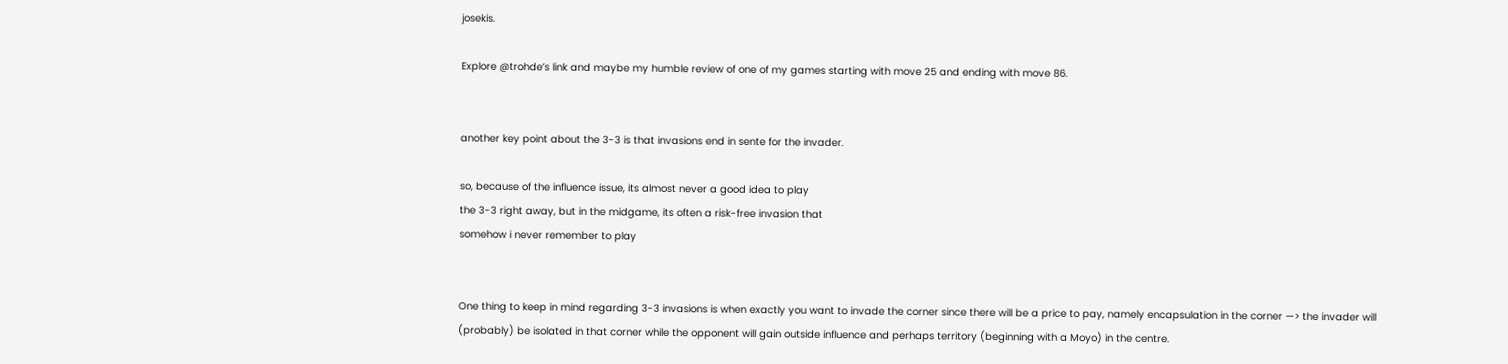josekis.

Explore @trohde’s link and maybe my humble review of one of my games starting with move 25 and ending with move 86.


another key point about the 3-3 is that invasions end in sente for the invader.

so, because of the influence issue, its almost never a good idea to play
the 3-3 right away, but in the midgame, its often a risk-free invasion that
somehow i never remember to play


One thing to keep in mind regarding 3-3 invasions is when exactly you want to invade the corner since there will be a price to pay, namely encapsulation in the corner —> the invader will (probably) be isolated in that corner while the opponent will gain outside influence and perhaps territory (beginning with a Moyo) in the centre.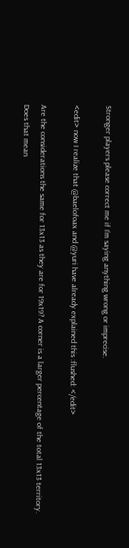Stronger players please correct me if I’m saying anything wrong or imprecise.

<edit> now I realize that @baelofoax and @yuri have already explained this :flushed: </edit>

Are the considerations the same for 13x13 as they are for 19x19? A corner is a larger percentage of the total 13x13 territory. Does that mean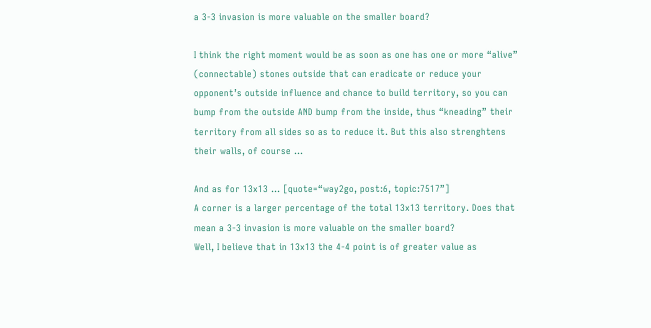a 3-3 invasion is more valuable on the smaller board?

I think the right moment would be as soon as one has one or more “alive” (connectable) stones outside that can eradicate or reduce your opponent’s outside influence and chance to build territory, so you can bump from the outside AND bump from the inside, thus “kneading” their territory from all sides so as to reduce it. But this also strenghtens their walls, of course …

And as for 13x13 … [quote=“way2go, post:6, topic:7517”]
A corner is a larger percentage of the total 13x13 territory. Does that mean a 3-3 invasion is more valuable on the smaller board?
Well, I believe that in 13x13 the 4-4 point is of greater value as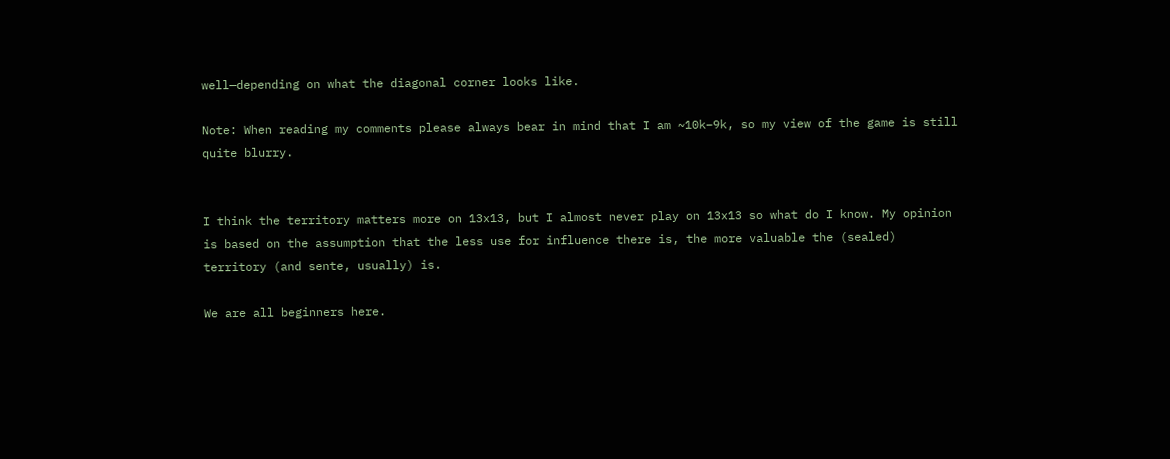well—depending on what the diagonal corner looks like.

Note: When reading my comments please always bear in mind that I am ~10k–9k, so my view of the game is still quite blurry.


I think the territory matters more on 13x13, but I almost never play on 13x13 so what do I know. My opinion is based on the assumption that the less use for influence there is, the more valuable the (sealed) territory (and sente, usually) is.

We are all beginners here.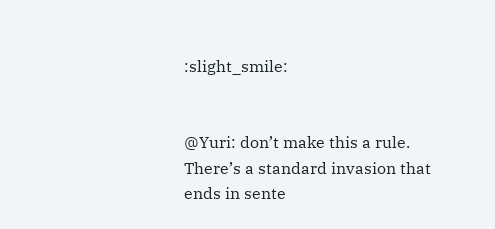:slight_smile:


@Yuri: don’t make this a rule. There’s a standard invasion that ends in sente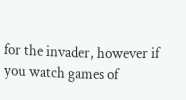for the invader, however if you watch games of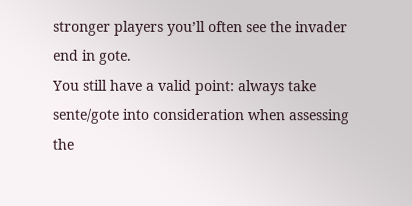stronger players you’ll often see the invader end in gote.
You still have a valid point: always take sente/gote into consideration when assessing the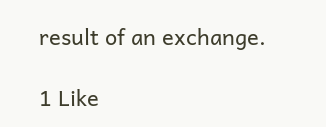result of an exchange.

1 Like